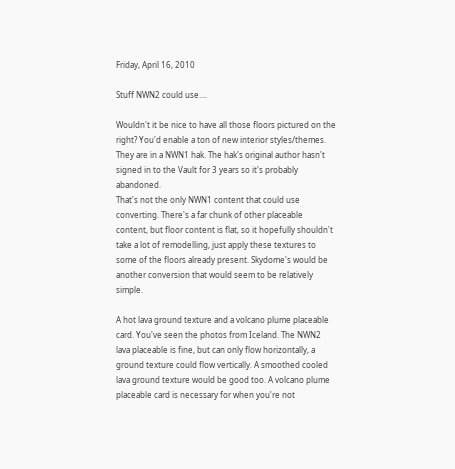Friday, April 16, 2010

Stuff NWN2 could use....

Wouldn't it be nice to have all those floors pictured on the right? You'd enable a ton of new interior styles/themes. They are in a NWN1 hak. The hak's original author hasn't signed in to the Vault for 3 years so it's probably abandoned.
That's not the only NWN1 content that could use converting. There's a far chunk of other placeable content, but floor content is flat, so it hopefully shouldn't take a lot of remodelling, just apply these textures to some of the floors already present. Skydome's would be another conversion that would seem to be relatively simple.

A hot lava ground texture and a volcano plume placeable card. You've seen the photos from Iceland. The NWN2 lava placeable is fine, but can only flow horizontally, a ground texture could flow vertically. A smoothed cooled lava ground texture would be good too. A volcano plume placeable card is necessary for when you're not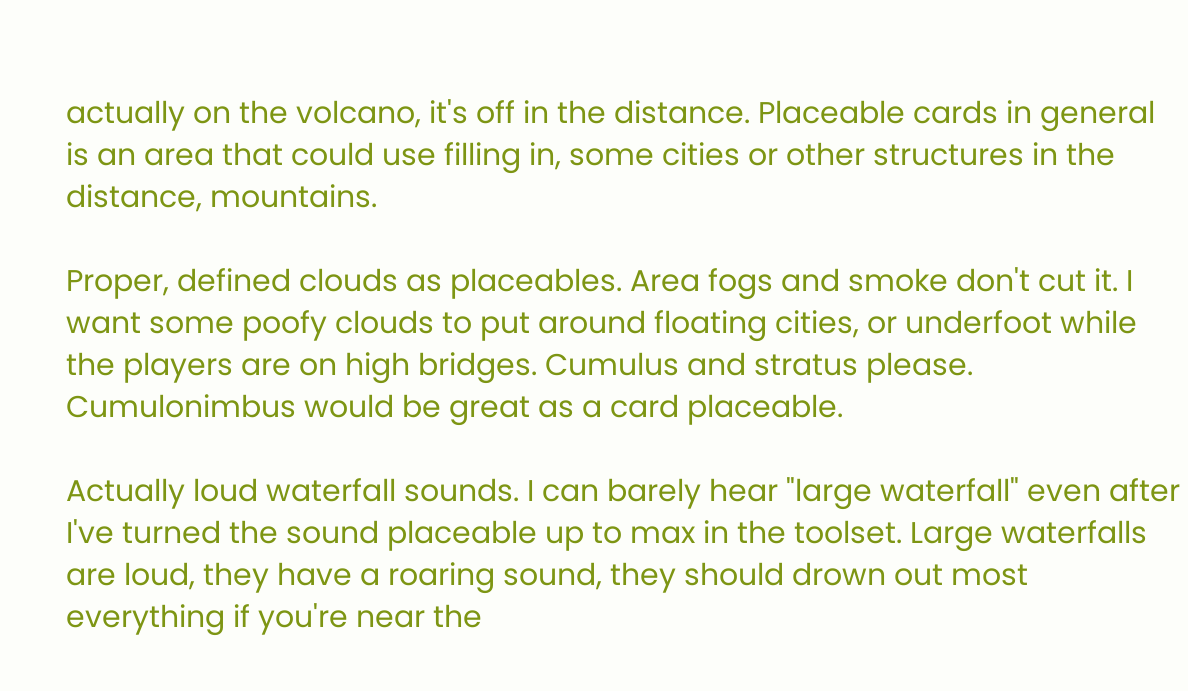actually on the volcano, it's off in the distance. Placeable cards in general is an area that could use filling in, some cities or other structures in the distance, mountains.

Proper, defined clouds as placeables. Area fogs and smoke don't cut it. I want some poofy clouds to put around floating cities, or underfoot while the players are on high bridges. Cumulus and stratus please. Cumulonimbus would be great as a card placeable.

Actually loud waterfall sounds. I can barely hear "large waterfall" even after I've turned the sound placeable up to max in the toolset. Large waterfalls are loud, they have a roaring sound, they should drown out most everything if you're near the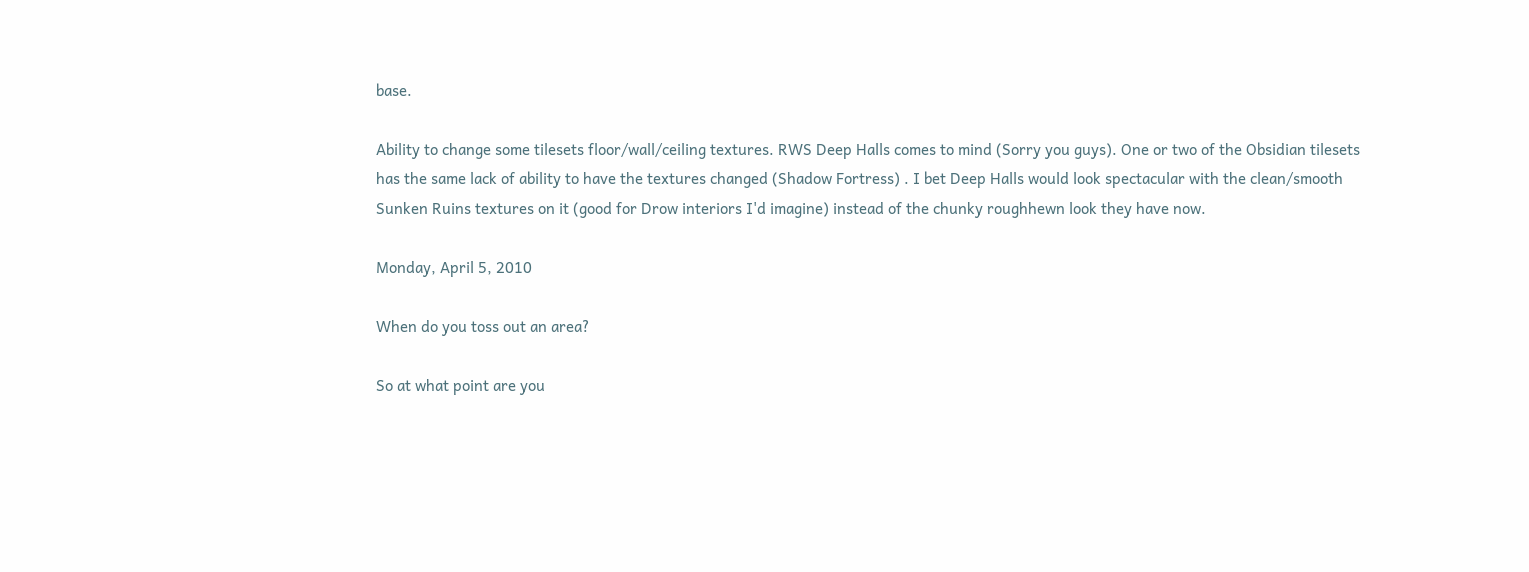base.

Ability to change some tilesets floor/wall/ceiling textures. RWS Deep Halls comes to mind (Sorry you guys). One or two of the Obsidian tilesets has the same lack of ability to have the textures changed (Shadow Fortress) . I bet Deep Halls would look spectacular with the clean/smooth Sunken Ruins textures on it (good for Drow interiors I'd imagine) instead of the chunky roughhewn look they have now.

Monday, April 5, 2010

When do you toss out an area?

So at what point are you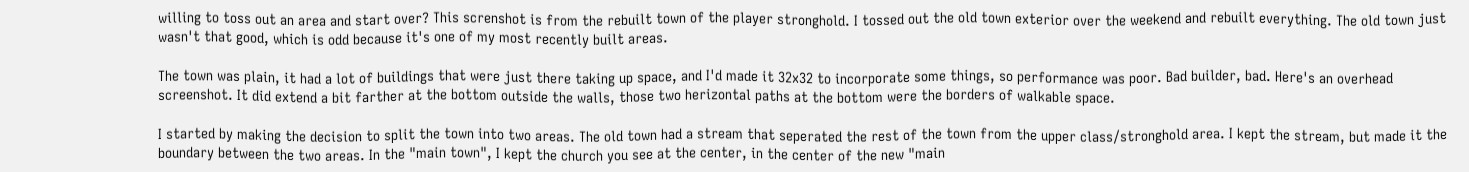willing to toss out an area and start over? This screnshot is from the rebuilt town of the player stronghold. I tossed out the old town exterior over the weekend and rebuilt everything. The old town just wasn't that good, which is odd because it's one of my most recently built areas.

The town was plain, it had a lot of buildings that were just there taking up space, and I'd made it 32x32 to incorporate some things, so performance was poor. Bad builder, bad. Here's an overhead screenshot. It did extend a bit farther at the bottom outside the walls, those two herizontal paths at the bottom were the borders of walkable space.

I started by making the decision to split the town into two areas. The old town had a stream that seperated the rest of the town from the upper class/stronghold area. I kept the stream, but made it the boundary between the two areas. In the "main town", I kept the church you see at the center, in the center of the new "main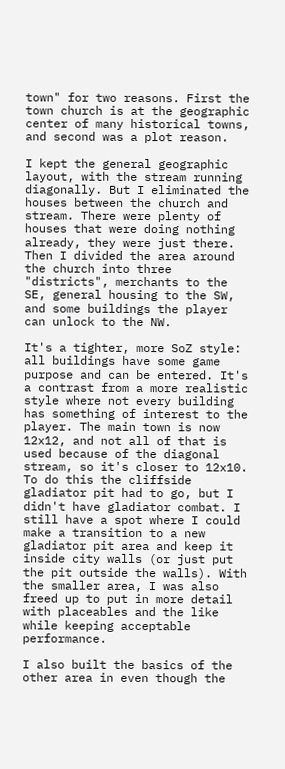town" for two reasons. First the town church is at the geographic center of many historical towns, and second was a plot reason.

I kept the general geographic layout, with the stream running diagonally. But I eliminated the houses between the church and stream. There were plenty of houses that were doing nothing already, they were just there. Then I divided the area around the church into three "districts", merchants to the SE, general housing to the SW, and some buildings the player can unlock to the NW.

It's a tighter, more SoZ style: all buildings have some game purpose and can be entered. It's a contrast from a more realistic style where not every building has something of interest to the player. The main town is now 12x12, and not all of that is used because of the diagonal stream, so it's closer to 12x10. To do this the cliffside gladiator pit had to go, but I didn't have gladiator combat. I still have a spot where I could make a transition to a new gladiator pit area and keep it inside city walls (or just put the pit outside the walls). With the smaller area, I was also freed up to put in more detail with placeables and the like while keeping acceptable performance.

I also built the basics of the other area in even though the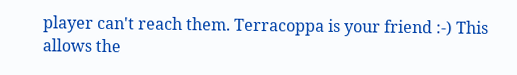player can't reach them. Terracoppa is your friend :-) This allows the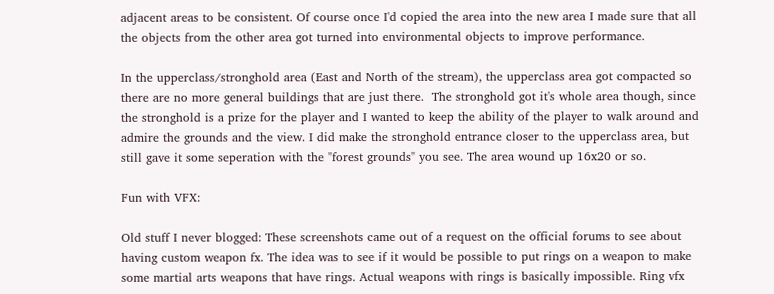adjacent areas to be consistent. Of course once I'd copied the area into the new area I made sure that all the objects from the other area got turned into environmental objects to improve performance.

In the upperclass/stronghold area (East and North of the stream), the upperclass area got compacted so there are no more general buildings that are just there.  The stronghold got it's whole area though, since the stronghold is a prize for the player and I wanted to keep the ability of the player to walk around and admire the grounds and the view. I did make the stronghold entrance closer to the upperclass area, but still gave it some seperation with the "forest grounds" you see. The area wound up 16x20 or so.

Fun with VFX:

Old stuff I never blogged: These screenshots came out of a request on the official forums to see about having custom weapon fx. The idea was to see if it would be possible to put rings on a weapon to make some martial arts weapons that have rings. Actual weapons with rings is basically impossible. Ring vfx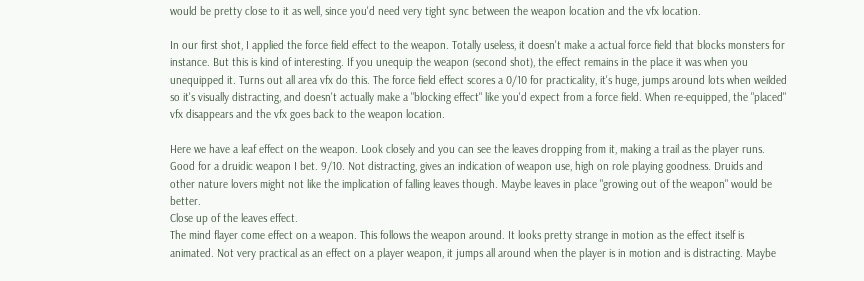would be pretty close to it as well, since you'd need very tight sync between the weapon location and the vfx location.

In our first shot, I applied the force field effect to the weapon. Totally useless, it doesn't make a actual force field that blocks monsters for instance. But this is kind of interesting. If you unequip the weapon (second shot), the effect remains in the place it was when you unequipped it. Turns out all area vfx do this. The force field effect scores a 0/10 for practicality, it's huge, jumps around lots when weilded so it's visually distracting, and doesn't actually make a "blocking effect" like you'd expect from a force field. When re-equipped, the "placed" vfx disappears and the vfx goes back to the weapon location.

Here we have a leaf effect on the weapon. Look closely and you can see the leaves dropping from it, making a trail as the player runs. Good for a druidic weapon I bet. 9/10. Not distracting, gives an indication of weapon use, high on role playing goodness. Druids and other nature lovers might not like the implication of falling leaves though. Maybe leaves in place "growing out of the weapon" would be better.
Close up of the leaves effect.
The mind flayer come effect on a weapon. This follows the weapon around. It looks pretty strange in motion as the effect itself is animated. Not very practical as an effect on a player weapon, it jumps all around when the player is in motion and is distracting. Maybe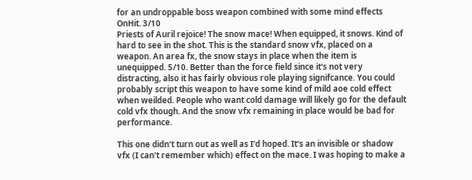for an undroppable boss weapon combined with some mind effects OnHit. 3/10
Priests of Auril rejoice! The snow mace! When equipped, it snows. Kind of hard to see in the shot. This is the standard snow vfx, placed on a weapon. An area fx, the snow stays in place when the item is unequipped. 5/10. Better than the force field since it's not very distracting, also it has fairly obvious role playing signifcance. You could probably script this weapon to have some kind of mild aoe cold effect when weilded. People who want cold damage will likely go for the default cold vfx though. And the snow vfx remaining in place would be bad for performance.

This one didn't turn out as well as I'd hoped. It's an invisible or shadow vfx (I can't remember which) effect on the mace. I was hoping to make a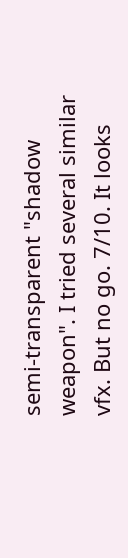semi-transparent "shadow weapon". I tried several similar vfx. But no go. 7/10. It looks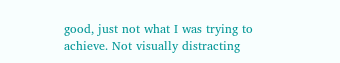good, just not what I was trying to achieve. Not visually distracting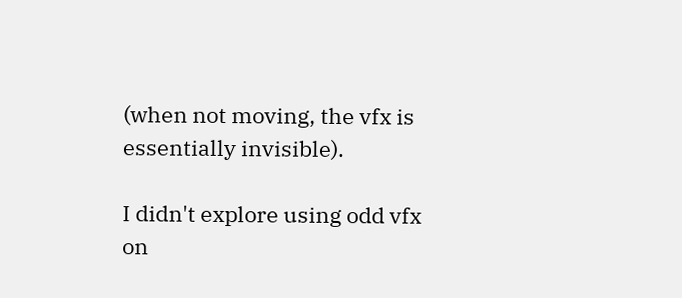(when not moving, the vfx is essentially invisible).

I didn't explore using odd vfx on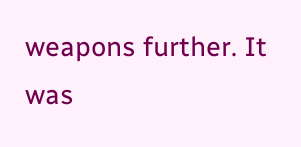weapons further. It was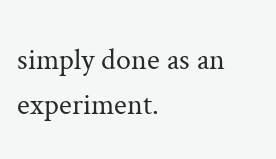simply done as an experiment.